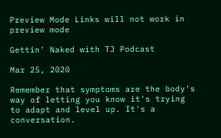Preview Mode Links will not work in preview mode

Gettin' Naked with TJ Podcast

Mar 25, 2020

Remember that symptoms are the body's way of letting you know it's trying to adapt and level up. It's a conversation.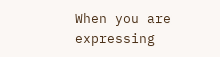When you are expressing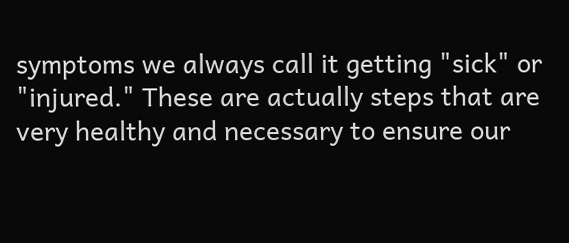symptoms we always call it getting "sick" or "injured." These are actually steps that are very healthy and necessary to ensure our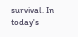survival. In today's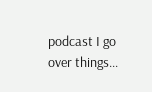podcast I go over things...